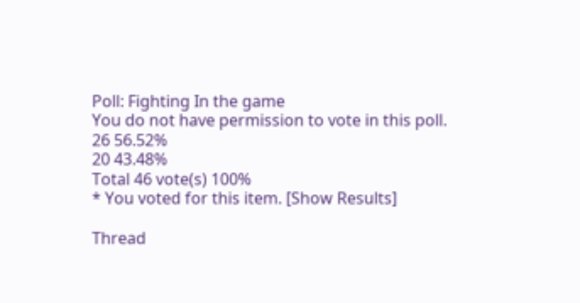Poll: Fighting In the game
You do not have permission to vote in this poll.
26 56.52%
20 43.48%
Total 46 vote(s) 100%
* You voted for this item. [Show Results]

Thread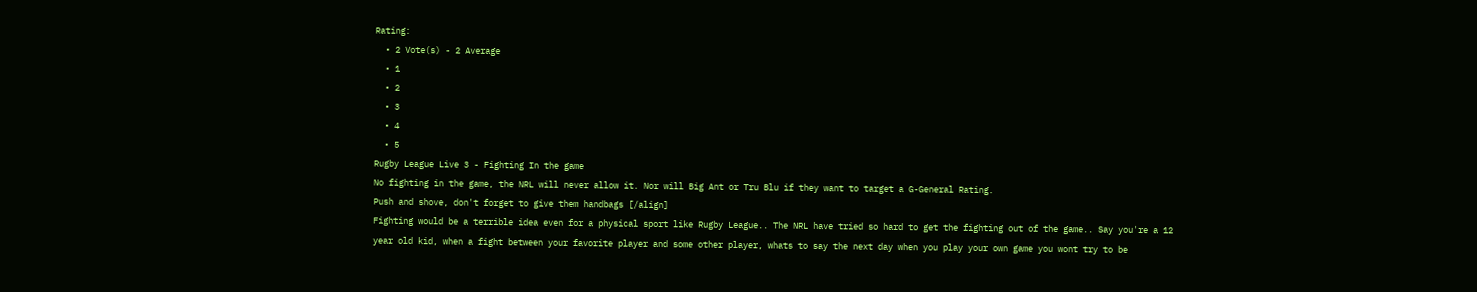Rating:
  • 2 Vote(s) - 2 Average
  • 1
  • 2
  • 3
  • 4
  • 5
Rugby League Live 3 - Fighting In the game
No fighting in the game, the NRL will never allow it. Nor will Big Ant or Tru Blu if they want to target a G-General Rating.
Push and shove, don't forget to give them handbags [/align]
Fighting would be a terrible idea even for a physical sport like Rugby League.. The NRL have tried so hard to get the fighting out of the game.. Say you're a 12 year old kid, when a fight between your favorite player and some other player, whats to say the next day when you play your own game you wont try to be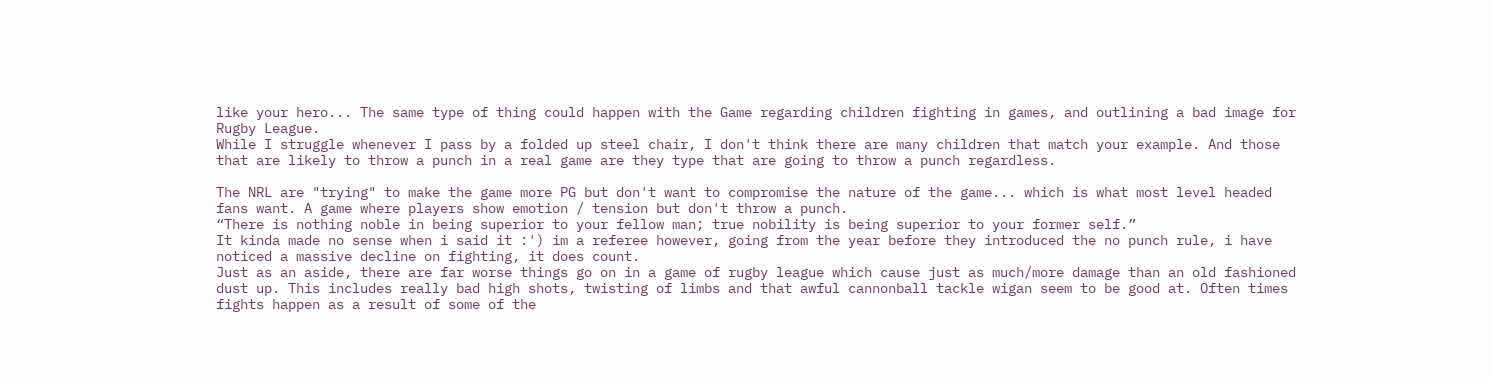like your hero... The same type of thing could happen with the Game regarding children fighting in games, and outlining a bad image for Rugby League.
While I struggle whenever I pass by a folded up steel chair, I don't think there are many children that match your example. And those that are likely to throw a punch in a real game are they type that are going to throw a punch regardless.

The NRL are "trying" to make the game more PG but don't want to compromise the nature of the game... which is what most level headed fans want. A game where players show emotion / tension but don't throw a punch.
“There is nothing noble in being superior to your fellow man; true nobility is being superior to your former self.”
It kinda made no sense when i said it :') im a referee however, going from the year before they introduced the no punch rule, i have noticed a massive decline on fighting, it does count.
Just as an aside, there are far worse things go on in a game of rugby league which cause just as much/more damage than an old fashioned dust up. This includes really bad high shots, twisting of limbs and that awful cannonball tackle wigan seem to be good at. Often times fights happen as a result of some of the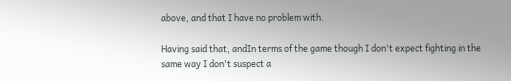above, and that I have no problem with.

Having said that, andIn terms of the game though I don't expect fighting in the same way I don't suspect a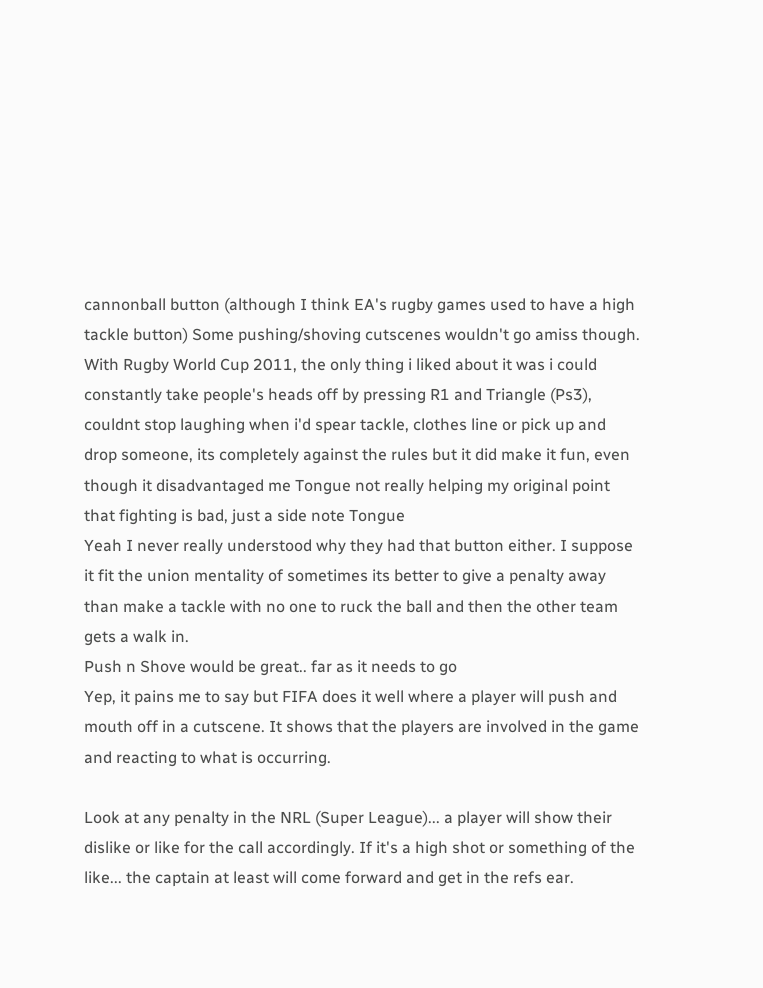cannonball button (although I think EA's rugby games used to have a high tackle button) Some pushing/shoving cutscenes wouldn't go amiss though.
With Rugby World Cup 2011, the only thing i liked about it was i could constantly take people's heads off by pressing R1 and Triangle (Ps3), couldnt stop laughing when i'd spear tackle, clothes line or pick up and drop someone, its completely against the rules but it did make it fun, even though it disadvantaged me Tongue not really helping my original point that fighting is bad, just a side note Tongue
Yeah I never really understood why they had that button either. I suppose it fit the union mentality of sometimes its better to give a penalty away than make a tackle with no one to ruck the ball and then the other team gets a walk in.
Push n Shove would be great.. far as it needs to go
Yep, it pains me to say but FIFA does it well where a player will push and mouth off in a cutscene. It shows that the players are involved in the game and reacting to what is occurring.

Look at any penalty in the NRL (Super League)... a player will show their dislike or like for the call accordingly. If it's a high shot or something of the like... the captain at least will come forward and get in the refs ear.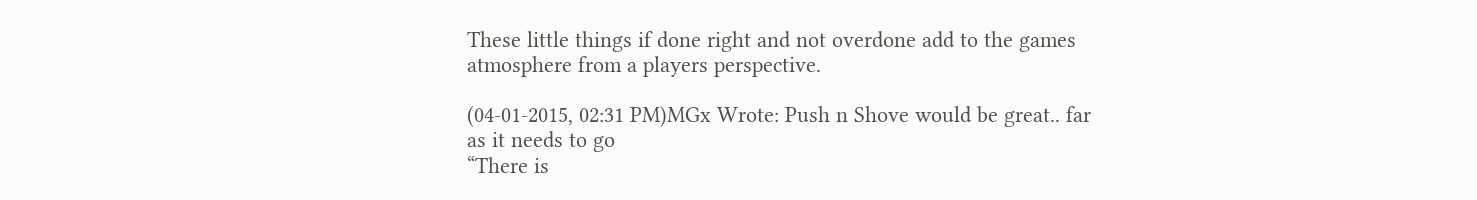These little things if done right and not overdone add to the games atmosphere from a players perspective.

(04-01-2015, 02:31 PM)MGx Wrote: Push n Shove would be great.. far as it needs to go
“There is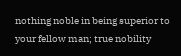nothing noble in being superior to your fellow man; true nobility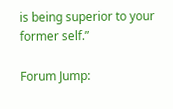is being superior to your former self.”

Forum Jump: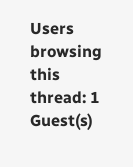Users browsing this thread: 1 Guest(s)